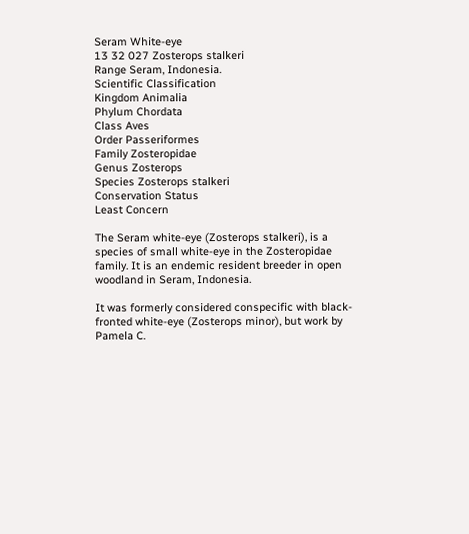Seram White-eye
13 32 027 Zosterops stalkeri
Range Seram, Indonesia.
Scientific Classification
Kingdom Animalia
Phylum Chordata
Class Aves
Order Passeriformes
Family Zosteropidae
Genus Zosterops
Species Zosterops stalkeri
Conservation Status
Least Concern

The Seram white-eye (Zosterops stalkeri), is a species of small white-eye in the Zosteropidae family. It is an endemic resident breeder in open woodland in Seram, Indonesia.

It was formerly considered conspecific with black-fronted white-eye (Zosterops minor), but work by Pamela C.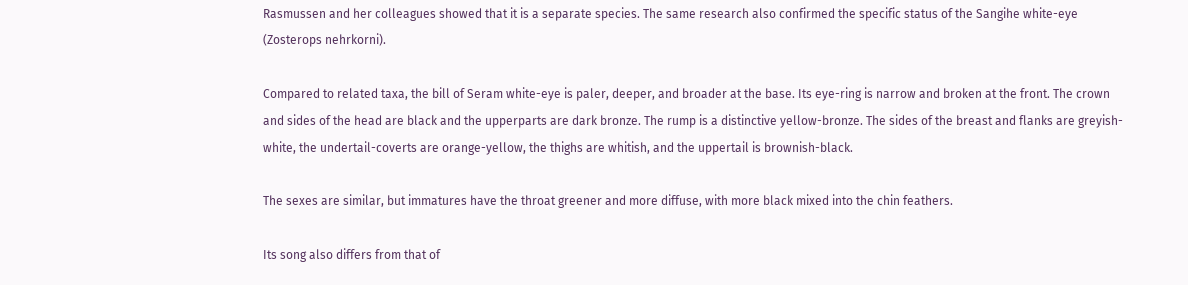Rasmussen and her colleagues showed that it is a separate species. The same research also confirmed the specific status of the Sangihe white-eye (Zosterops nehrkorni).

Compared to related taxa, the bill of Seram white-eye is paler, deeper, and broader at the base. Its eye-ring is narrow and broken at the front. The crown and sides of the head are black and the upperparts are dark bronze. The rump is a distinctive yellow-bronze. The sides of the breast and flanks are greyish-white, the undertail-coverts are orange-yellow, the thighs are whitish, and the uppertail is brownish-black.

The sexes are similar, but immatures have the throat greener and more diffuse, with more black mixed into the chin feathers.

Its song also differs from that of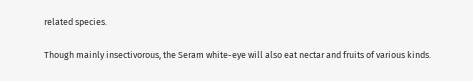related species.

Though mainly insectivorous, the Seram white-eye will also eat nectar and fruits of various kinds.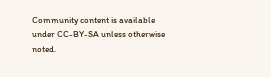Community content is available under CC-BY-SA unless otherwise noted.